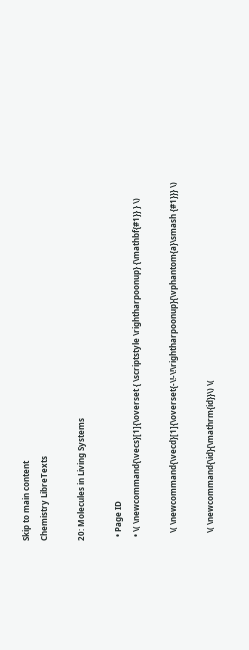Skip to main content
Chemistry LibreTexts

20: Molecules in Living Systems

  • Page ID
  • \( \newcommand{\vecs}[1]{\overset { \scriptstyle \rightharpoonup} {\mathbf{#1}} } \)

    \( \newcommand{\vecd}[1]{\overset{-\!-\!\rightharpoonup}{\vphantom{a}\smash {#1}}} \)

    \( \newcommand{\id}{\mathrm{id}}\) \(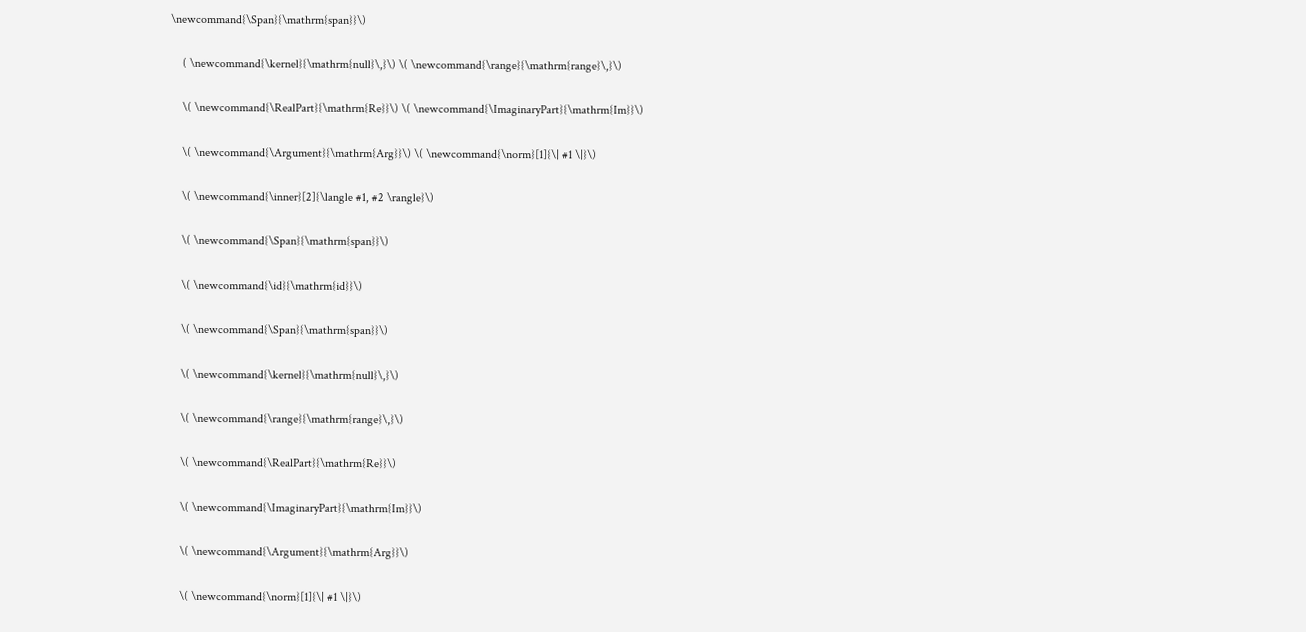\newcommand{\Span}{\mathrm{span}}\)

    ( \newcommand{\kernel}{\mathrm{null}\,}\) \( \newcommand{\range}{\mathrm{range}\,}\)

    \( \newcommand{\RealPart}{\mathrm{Re}}\) \( \newcommand{\ImaginaryPart}{\mathrm{Im}}\)

    \( \newcommand{\Argument}{\mathrm{Arg}}\) \( \newcommand{\norm}[1]{\| #1 \|}\)

    \( \newcommand{\inner}[2]{\langle #1, #2 \rangle}\)

    \( \newcommand{\Span}{\mathrm{span}}\)

    \( \newcommand{\id}{\mathrm{id}}\)

    \( \newcommand{\Span}{\mathrm{span}}\)

    \( \newcommand{\kernel}{\mathrm{null}\,}\)

    \( \newcommand{\range}{\mathrm{range}\,}\)

    \( \newcommand{\RealPart}{\mathrm{Re}}\)

    \( \newcommand{\ImaginaryPart}{\mathrm{Im}}\)

    \( \newcommand{\Argument}{\mathrm{Arg}}\)

    \( \newcommand{\norm}[1]{\| #1 \|}\)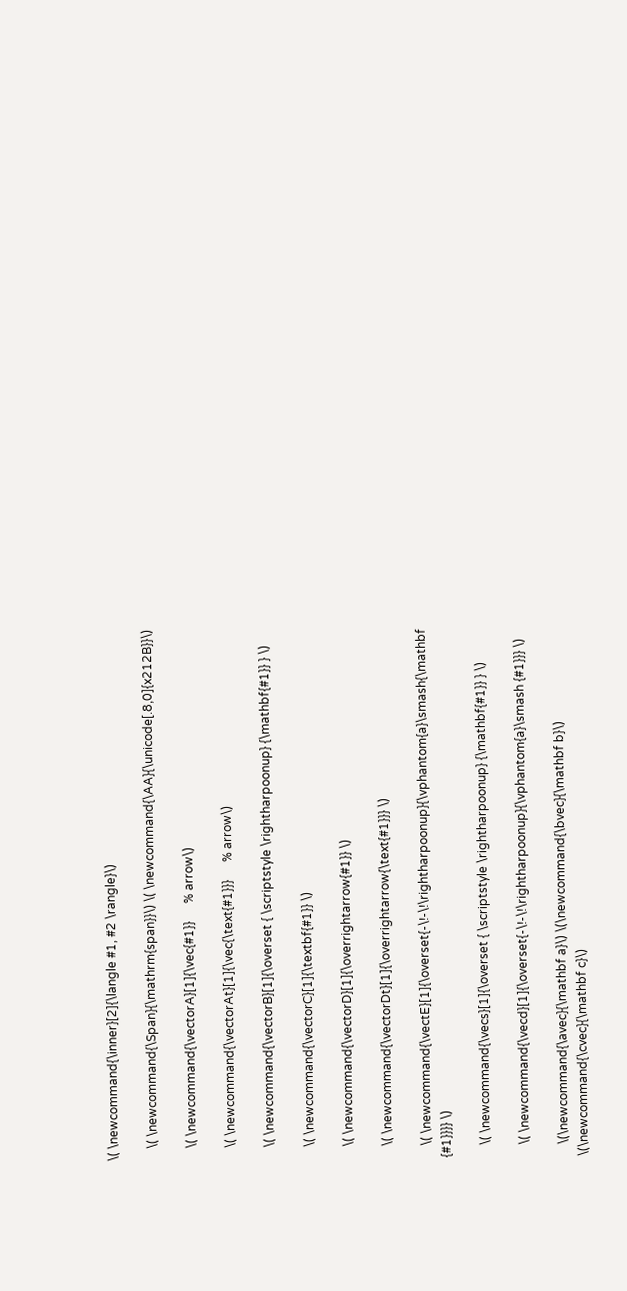\( \newcommand{\inner}[2]{\langle #1, #2 \rangle}\)

    \( \newcommand{\Span}{\mathrm{span}}\) \( \newcommand{\AA}{\unicode[.8,0]{x212B}}\)

    \( \newcommand{\vectorA}[1]{\vec{#1}}      % arrow\)

    \( \newcommand{\vectorAt}[1]{\vec{\text{#1}}}      % arrow\)

    \( \newcommand{\vectorB}[1]{\overset { \scriptstyle \rightharpoonup} {\mathbf{#1}} } \)

    \( \newcommand{\vectorC}[1]{\textbf{#1}} \)

    \( \newcommand{\vectorD}[1]{\overrightarrow{#1}} \)

    \( \newcommand{\vectorDt}[1]{\overrightarrow{\text{#1}}} \)

    \( \newcommand{\vectE}[1]{\overset{-\!-\!\rightharpoonup}{\vphantom{a}\smash{\mathbf {#1}}}} \)

    \( \newcommand{\vecs}[1]{\overset { \scriptstyle \rightharpoonup} {\mathbf{#1}} } \)

    \( \newcommand{\vecd}[1]{\overset{-\!-\!\rightharpoonup}{\vphantom{a}\smash {#1}}} \)

    \(\newcommand{\avec}{\mathbf a}\) \(\newcommand{\bvec}{\mathbf b}\) \(\newcommand{\cvec}{\mathbf c}\)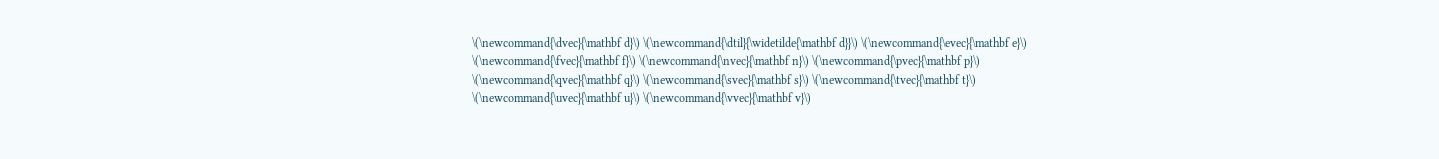\(\newcommand{\dvec}{\mathbf d}\) \(\newcommand{\dtil}{\widetilde{\mathbf d}}\) \(\newcommand{\evec}{\mathbf e}\) \(\newcommand{\fvec}{\mathbf f}\) \(\newcommand{\nvec}{\mathbf n}\) \(\newcommand{\pvec}{\mathbf p}\) \(\newcommand{\qvec}{\mathbf q}\) \(\newcommand{\svec}{\mathbf s}\) \(\newcommand{\tvec}{\mathbf t}\) \(\newcommand{\uvec}{\mathbf u}\) \(\newcommand{\vvec}{\mathbf v}\)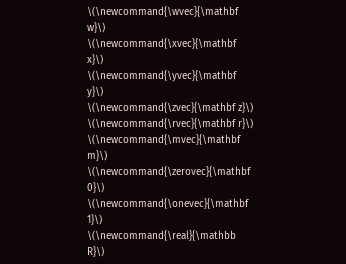\(\newcommand{\wvec}{\mathbf w}\) \(\newcommand{\xvec}{\mathbf x}\) \(\newcommand{\yvec}{\mathbf y}\) \(\newcommand{\zvec}{\mathbf z}\) \(\newcommand{\rvec}{\mathbf r}\) \(\newcommand{\mvec}{\mathbf m}\) \(\newcommand{\zerovec}{\mathbf 0}\) \(\newcommand{\onevec}{\mathbf 1}\) \(\newcommand{\real}{\mathbb R}\)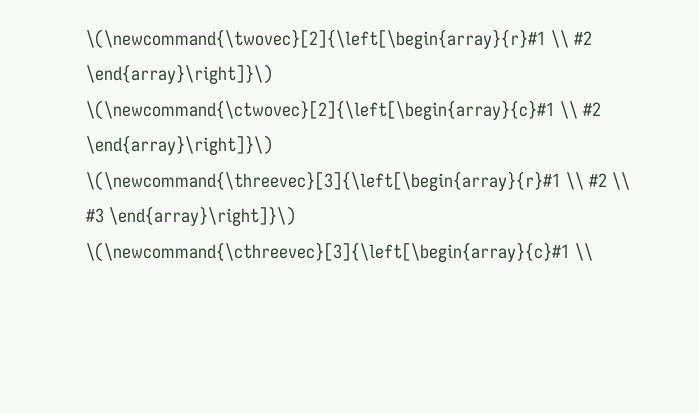\(\newcommand{\twovec}[2]{\left[\begin{array}{r}#1 \\ #2 \end{array}\right]}\) \(\newcommand{\ctwovec}[2]{\left[\begin{array}{c}#1 \\ #2 \end{array}\right]}\) \(\newcommand{\threevec}[3]{\left[\begin{array}{r}#1 \\ #2 \\ #3 \end{array}\right]}\) \(\newcommand{\cthreevec}[3]{\left[\begin{array}{c}#1 \\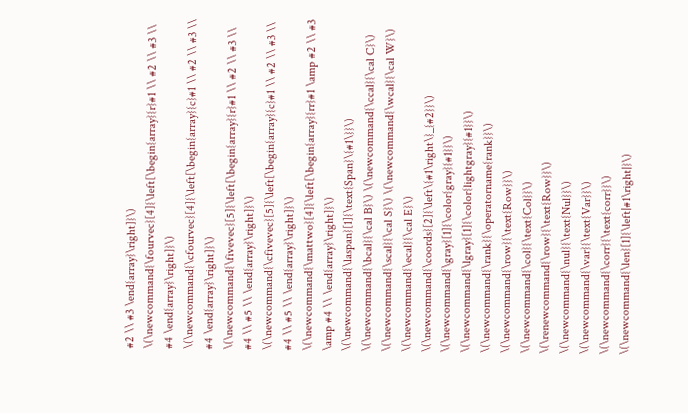#2 \\ #3 \end{array}\right]}\) \(\newcommand{\fourvec}[4]{\left[\begin{array}{r}#1 \\ #2 \\ #3 \\ #4 \end{array}\right]}\) \(\newcommand{\cfourvec}[4]{\left[\begin{array}{c}#1 \\ #2 \\ #3 \\ #4 \end{array}\right]}\) \(\newcommand{\fivevec}[5]{\left[\begin{array}{r}#1 \\ #2 \\ #3 \\ #4 \\ #5 \\ \end{array}\right]}\) \(\newcommand{\cfivevec}[5]{\left[\begin{array}{c}#1 \\ #2 \\ #3 \\ #4 \\ #5 \\ \end{array}\right]}\) \(\newcommand{\mattwo}[4]{\left[\begin{array}{rr}#1 \amp #2 \\ #3 \amp #4 \\ \end{array}\right]}\) \(\newcommand{\laspan}[1]{\text{Span}\{#1\}}\) \(\newcommand{\bcal}{\cal B}\) \(\newcommand{\ccal}{\cal C}\) \(\newcommand{\scal}{\cal S}\) \(\newcommand{\wcal}{\cal W}\) \(\newcommand{\ecal}{\cal E}\) \(\newcommand{\coords}[2]{\left\{#1\right\}_{#2}}\) \(\newcommand{\gray}[1]{\color{gray}{#1}}\) \(\newcommand{\lgray}[1]{\color{lightgray}{#1}}\) \(\newcommand{\rank}{\operatorname{rank}}\) \(\newcommand{\row}{\text{Row}}\) \(\newcommand{\col}{\text{Col}}\) \(\renewcommand{\row}{\text{Row}}\) \(\newcommand{\nul}{\text{Nul}}\) \(\newcommand{\var}{\text{Var}}\) \(\newcommand{\corr}{\text{corr}}\) \(\newcommand{\len}[1]{\left|#1\right|}\)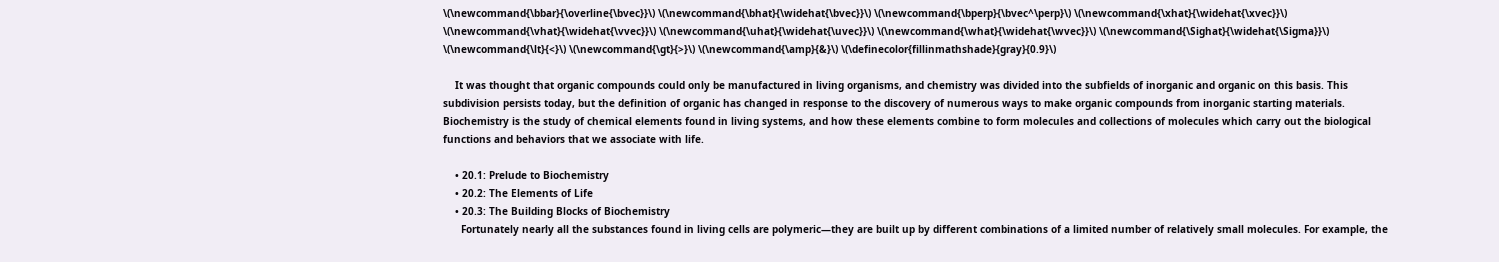\(\newcommand{\bbar}{\overline{\bvec}}\) \(\newcommand{\bhat}{\widehat{\bvec}}\) \(\newcommand{\bperp}{\bvec^\perp}\) \(\newcommand{\xhat}{\widehat{\xvec}}\) \(\newcommand{\vhat}{\widehat{\vvec}}\) \(\newcommand{\uhat}{\widehat{\uvec}}\) \(\newcommand{\what}{\widehat{\wvec}}\) \(\newcommand{\Sighat}{\widehat{\Sigma}}\) \(\newcommand{\lt}{<}\) \(\newcommand{\gt}{>}\) \(\newcommand{\amp}{&}\) \(\definecolor{fillinmathshade}{gray}{0.9}\)

    It was thought that organic compounds could only be manufactured in living organisms, and chemistry was divided into the subfields of inorganic and organic on this basis. This subdivision persists today, but the definition of organic has changed in response to the discovery of numerous ways to make organic compounds from inorganic starting materials. Biochemistry is the study of chemical elements found in living systems, and how these elements combine to form molecules and collections of molecules which carry out the biological functions and behaviors that we associate with life.

    • 20.1: Prelude to Biochemistry
    • 20.2: The Elements of Life
    • 20.3: The Building Blocks of Biochemistry
      Fortunately nearly all the substances found in living cells are polymeric—they are built up by different combinations of a limited number of relatively small molecules. For example, the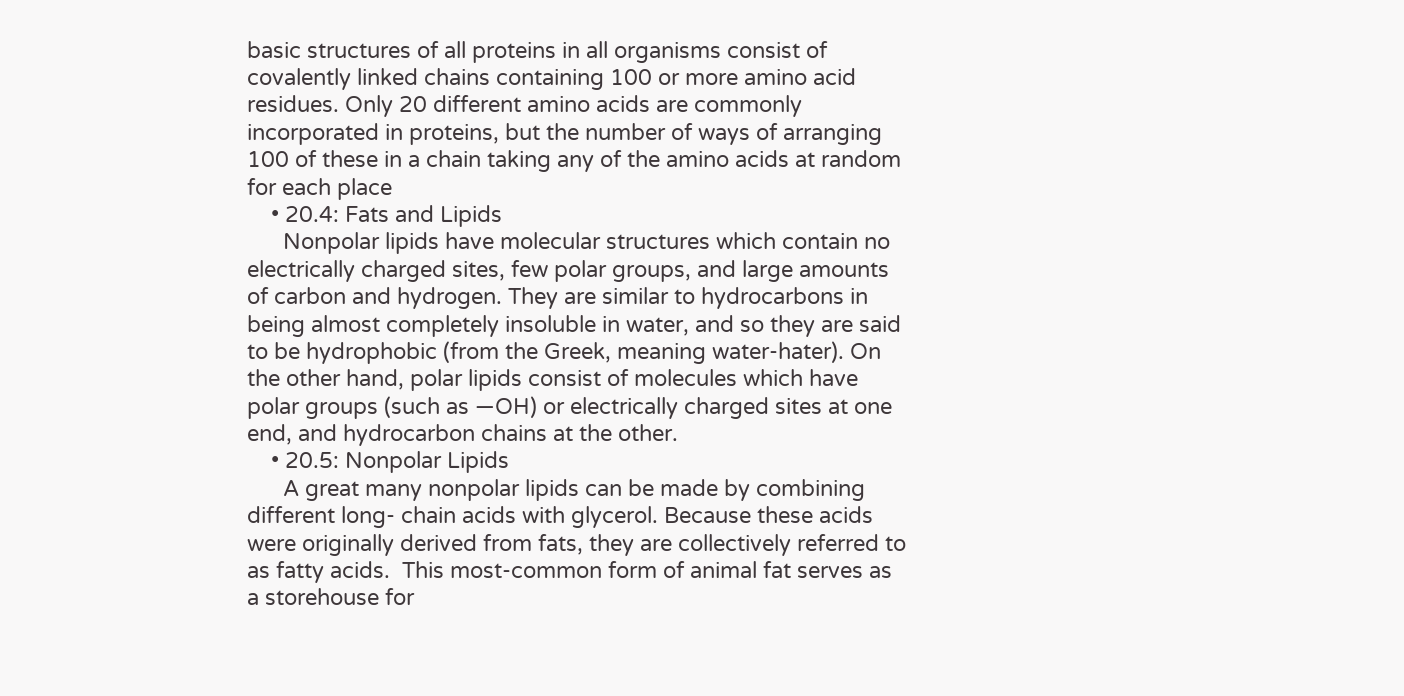basic structures of all proteins in all organisms consist of covalently linked chains containing 100 or more amino acid residues. Only 20 different amino acids are commonly incorporated in proteins, but the number of ways of arranging 100 of these in a chain taking any of the amino acids at random for each place
    • 20.4: Fats and Lipids
      Nonpolar lipids have molecular structures which contain no electrically charged sites, few polar groups, and large amounts of carbon and hydrogen. They are similar to hydrocarbons in being almost completely insoluble in water, and so they are said to be hydrophobic (from the Greek, meaning water-hater). On the other hand, polar lipids consist of molecules which have polar groups (such as —OH) or electrically charged sites at one end, and hydrocarbon chains at the other.
    • 20.5: Nonpolar Lipids
      A great many nonpolar lipids can be made by combining different long- chain acids with glycerol. Because these acids were originally derived from fats, they are collectively referred to as fatty acids.  This most-common form of animal fat serves as a storehouse for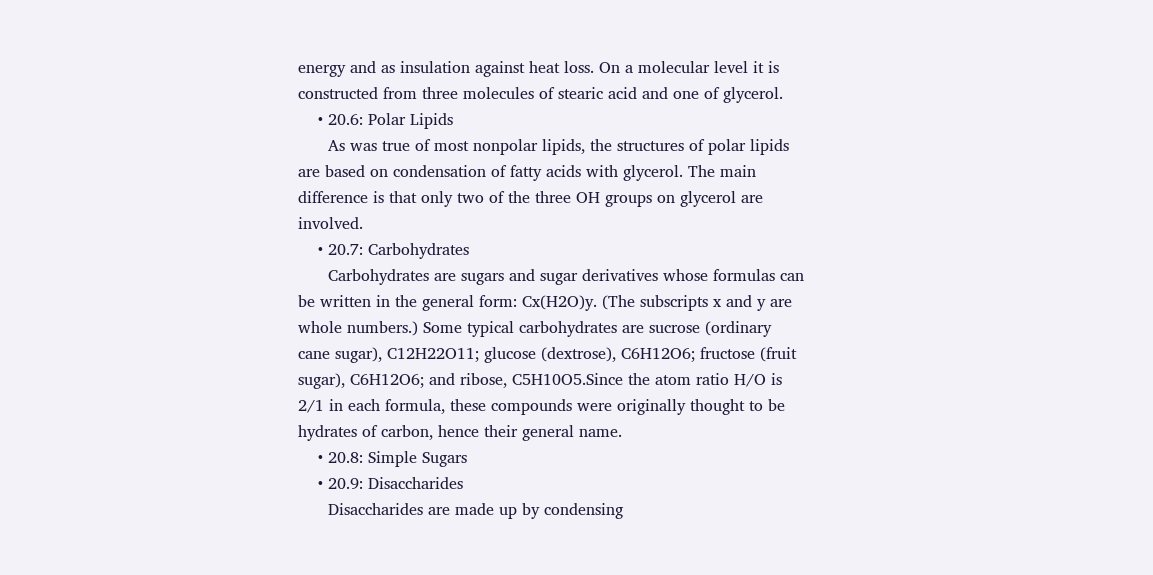energy and as insulation against heat loss. On a molecular level it is constructed from three molecules of stearic acid and one of glycerol.
    • 20.6: Polar Lipids
      As was true of most nonpolar lipids, the structures of polar lipids are based on condensation of fatty acids with glycerol. The main difference is that only two of the three OH groups on glycerol are involved.
    • 20.7: Carbohydrates
      Carbohydrates are sugars and sugar derivatives whose formulas can be written in the general form: Cx(H2O)y. (The subscripts x and y are whole numbers.) Some typical carbohydrates are sucrose (ordinary cane sugar), C12H22O11; glucose (dextrose), C6H12O6; fructose (fruit sugar), C6H12O6; and ribose, C5H10O5.Since the atom ratio H/O is 2/1 in each formula, these compounds were originally thought to be hydrates of carbon, hence their general name.
    • 20.8: Simple Sugars
    • 20.9: Disaccharides
      Disaccharides are made up by condensing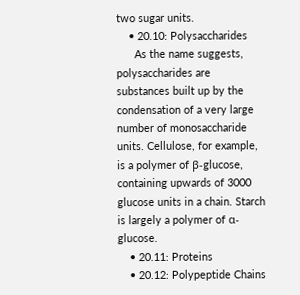two sugar units.
    • 20.10: Polysaccharides
      As the name suggests, polysaccharides are substances built up by the condensation of a very large number of monosaccharide units. Cellulose, for example, is a polymer of β-glucose, containing upwards of 3000 glucose units in a chain. Starch is largely a polymer of α-glucose.
    • 20.11: Proteins
    • 20.12: Polypeptide Chains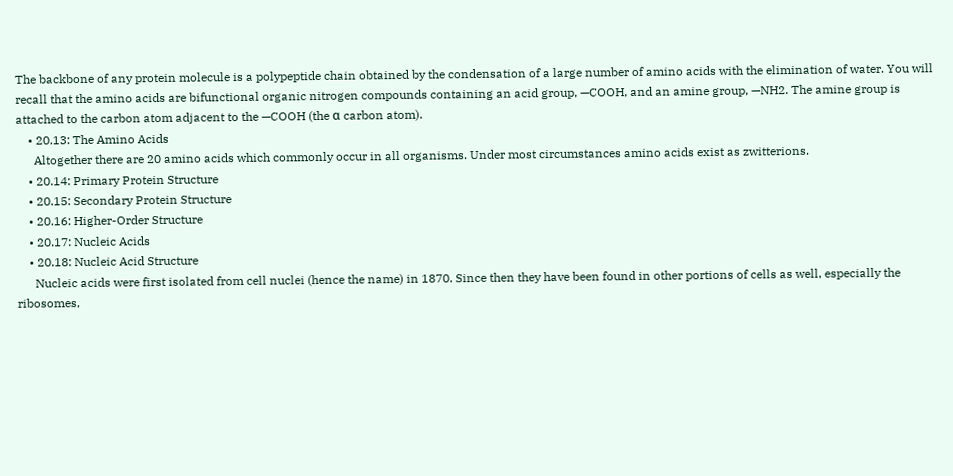The backbone of any protein molecule is a polypeptide chain obtained by the condensation of a large number of amino acids with the elimination of water. You will recall that the amino acids are bifunctional organic nitrogen compounds containing an acid group, —COOH, and an amine group, —NH2. The amine group is attached to the carbon atom adjacent to the —COOH (the α carbon atom).
    • 20.13: The Amino Acids
      Altogether there are 20 amino acids which commonly occur in all organisms. Under most circumstances amino acids exist as zwitterions.
    • 20.14: Primary Protein Structure
    • 20.15: Secondary Protein Structure
    • 20.16: Higher-Order Structure
    • 20.17: Nucleic Acids
    • 20.18: Nucleic Acid Structure
      Nucleic acids were first isolated from cell nuclei (hence the name) in 1870. Since then they have been found in other portions of cells as well, especially the ribosomes,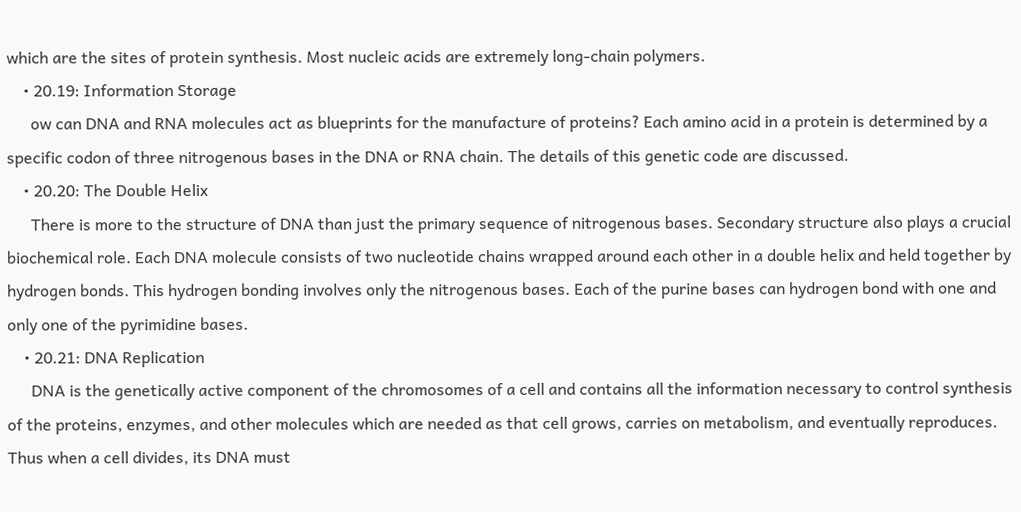which are the sites of protein synthesis. Most nucleic acids are extremely long-chain polymers.
    • 20.19: Information Storage
      ow can DNA and RNA molecules act as blueprints for the manufacture of proteins? Each amino acid in a protein is determined by a specific codon of three nitrogenous bases in the DNA or RNA chain. The details of this genetic code are discussed.
    • 20.20: The Double Helix
      There is more to the structure of DNA than just the primary sequence of nitrogenous bases. Secondary structure also plays a crucial biochemical role. Each DNA molecule consists of two nucleotide chains wrapped around each other in a double helix and held together by hydrogen bonds. This hydrogen bonding involves only the nitrogenous bases. Each of the purine bases can hydrogen bond with one and only one of the pyrimidine bases.
    • 20.21: DNA Replication
      DNA is the genetically active component of the chromosomes of a cell and contains all the information necessary to control synthesis of the proteins, enzymes, and other molecules which are needed as that cell grows, carries on metabolism, and eventually reproduces. Thus when a cell divides, its DNA must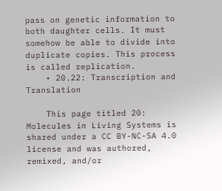pass on genetic information to both daughter cells. It must somehow be able to divide into duplicate copies. This process is called replication.
    • 20.22: Transcription and Translation

    This page titled 20: Molecules in Living Systems is shared under a CC BY-NC-SA 4.0 license and was authored, remixed, and/or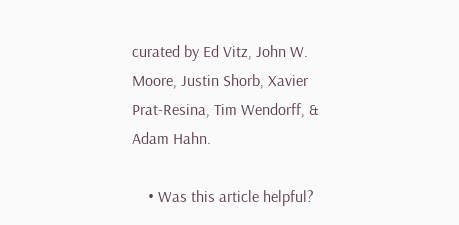curated by Ed Vitz, John W. Moore, Justin Shorb, Xavier Prat-Resina, Tim Wendorff, & Adam Hahn.

    • Was this article helpful?